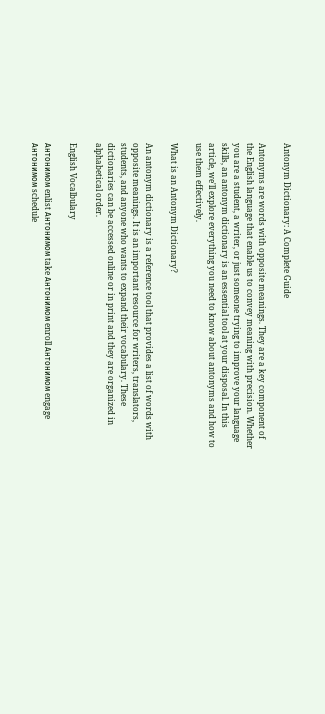Antonym Dictionary: A Complete Guide

Antonyms are words with opposite meanings. They are a key component of the English language that enable us to convey meaning with precision. Whether you are a student, a writer, or just someone trying to improve your language skills, an antonym dictionary is an essential tool at your disposal. In this article, we'll explore everything you need to know about antonyms and how to use them effectively.

What is an Antonym Dictionary?

An antonym dictionary is a reference tool that provides a list of words with opposite meanings. It is an important resource for writers, translators, students, and anyone who wants to expand their vocabulary. These dictionaries can be accessed online or in print and they are organized in alphabetical order.

English Vocalbulary

Антонимом enlist Антонимом take Антонимом enroll Антонимом engage Антонимом schedule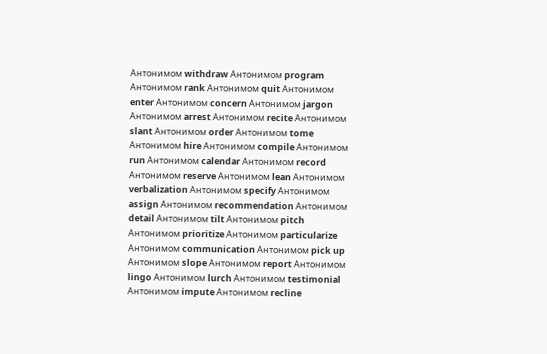Антонимом withdraw Антонимом program Антонимом rank Антонимом quit Антонимом enter Антонимом concern Антонимом jargon Антонимом arrest Антонимом recite Антонимом slant Антонимом order Антонимом tome Антонимом hire Антонимом compile Антонимом run Антонимом calendar Антонимом record Антонимом reserve Антонимом lean Антонимом verbalization Антонимом specify Антонимом assign Антонимом recommendation Антонимом detail Антонимом tilt Антонимом pitch Антонимом prioritize Антонимом particularize Антонимом communication Антонимом pick up Антонимом slope Антонимом report Антонимом lingo Антонимом lurch Антонимом testimonial Антонимом impute Антонимом recline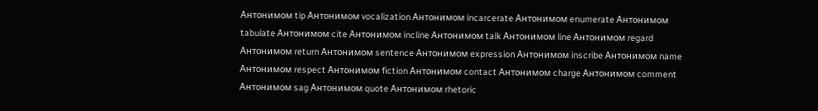Антонимом tip Антонимом vocalization Антонимом incarcerate Антонимом enumerate Антонимом tabulate Антонимом cite Антонимом incline Антонимом talk Антонимом line Антонимом regard Антонимом return Антонимом sentence Антонимом expression Антонимом inscribe Антонимом name Антонимом respect Антонимом fiction Антонимом contact Антонимом charge Антонимом comment Антонимом sag Антонимом quote Антонимом rhetoric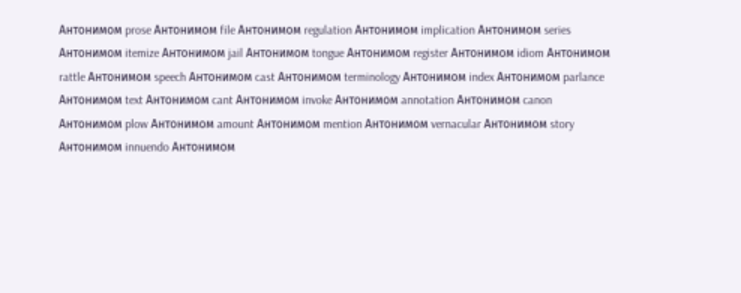Антонимом prose Антонимом file Антонимом regulation Антонимом implication Антонимом series Антонимом itemize Антонимом jail Антонимом tongue Антонимом register Антонимом idiom Антонимом rattle Антонимом speech Антонимом cast Антонимом terminology Антонимом index Антонимом parlance Антонимом text Антонимом cant Антонимом invoke Антонимом annotation Антонимом canon Антонимом plow Антонимом amount Антонимом mention Антонимом vernacular Антонимом story Антонимом innuendo Антонимом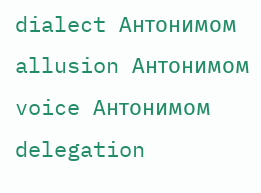dialect Антонимом allusion Антонимом voice Антонимом delegation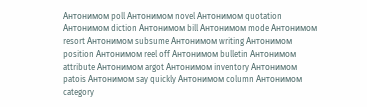Антонимом poll Антонимом novel Антонимом quotation Антонимом diction Антонимом bill Антонимом mode Антонимом resort Антонимом subsume Антонимом writing Антонимом position Антонимом reel off Антонимом bulletin Антонимом attribute Антонимом argot Антонимом inventory Антонимом patois Антонимом say quickly Антонимом column Антонимом category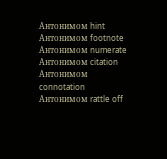Антонимом hint Антонимом footnote Антонимом numerate Антонимом citation Антонимом connotation Антонимом rattle off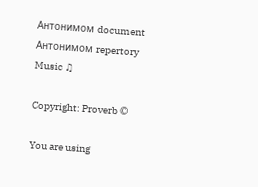Антонимом document Антонимом repertory
Music ♫

Copyright: Proverb ©

You are using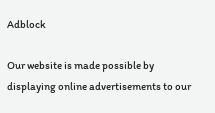Adblock

Our website is made possible by displaying online advertisements to our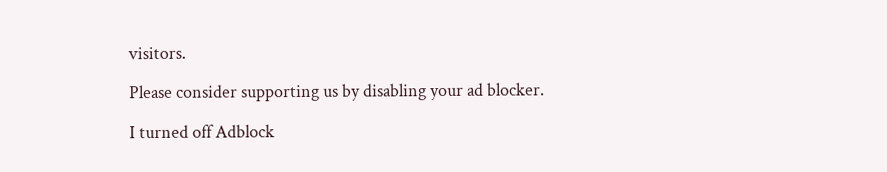visitors.

Please consider supporting us by disabling your ad blocker.

I turned off Adblock